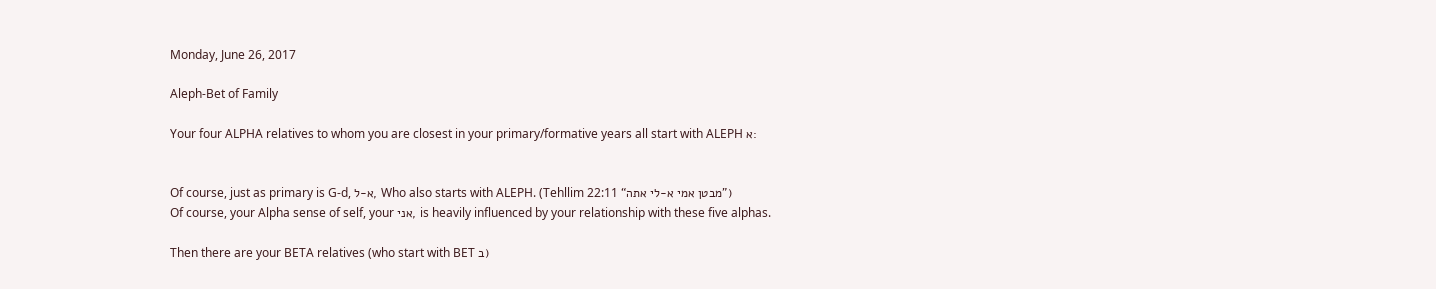Monday, June 26, 2017

Aleph-Bet of Family

Your four ALPHA relatives to whom you are closest in your primary/formative years all start with ALEPH א:


Of course, just as primary is G-d, א-ל, Who also starts with ALEPH. (Tehllim 22:11 “מבטן אמי א-לי אתה”)
Of course, your Alpha sense of self, your אני, is heavily influenced by your relationship with these five alphas.

Then there are your BETA relatives (who start with BET ב)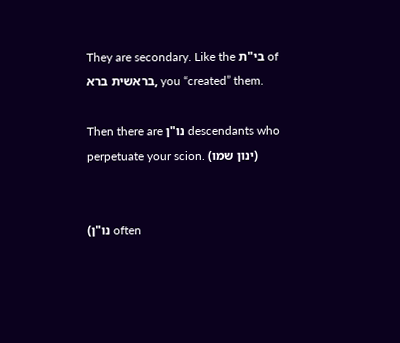They are secondary. Like the בי"ת of בראשית ברא, you “created” them.

Then there are נו"ן descendants who perpetuate your scion. (ינון שמו)


(נו"ן often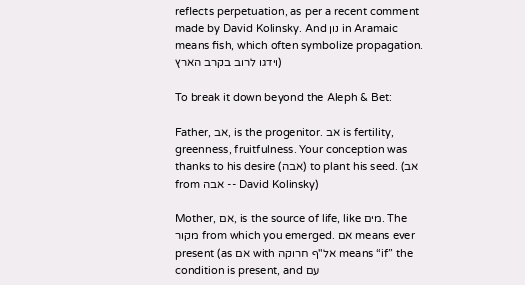reflects perpetuation, as per a recent comment made by David Kolinsky. And נון in Aramaic means fish, which often symbolize propagation. וידגו לרוב בקרב הארץ)

To break it down beyond the Aleph & Bet:

Father, אב, is the progenitor. אב is fertility, greenness, fruitfulness. Your conception was thanks to his desire (אבה) to plant his seed. (אב from אבה -- David Kolinsky)

Mother, אם, is the source of life, like מים. The מקור from which you emerged. אם means ever present (as אם with אל"ף חרוקה means “if” the condition is present, and עם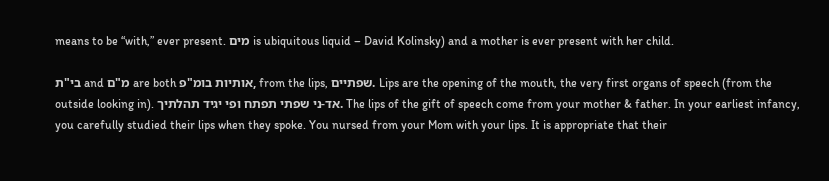means to be “with,” ever present. מים is ubiquitous liquid – David Kolinsky) and a mother is ever present with her child.

בי"ת and מ"ם are both אותיות בומ"פ, from the lips, שפתיים. Lips are the opening of the mouth, the very first organs of speech (from the outside looking in). אד-ני שפתי תפתח ופי יגיד תהלתיך. The lips of the gift of speech come from your mother & father. In your earliest infancy, you carefully studied their lips when they spoke. You nursed from your Mom with your lips. It is appropriate that their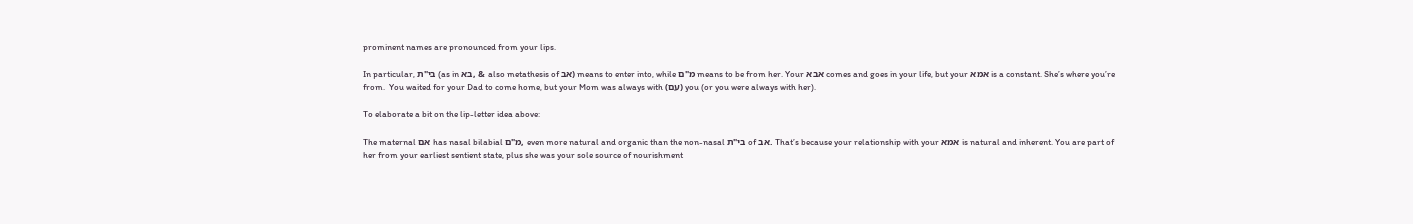prominent names are pronounced from your lips.

In particular, בי"ת (as in בא, & also metathesis of אב) means to enter into, while מ"ם means to be from her. Your אבא comes and goes in your life, but your אמא is a constant. She’s where you’re from.  You waited for your Dad to come home, but your Mom was always with (עם) you (or you were always with her).

To elaborate a bit on the lip-letter idea above:

The maternal אם has nasal bilabial מ"ם, even more natural and organic than the non-nasal בי"ת of אב. That’s because your relationship with your אמא is natural and inherent. You are part of her from your earliest sentient state, plus she was your sole source of nourishment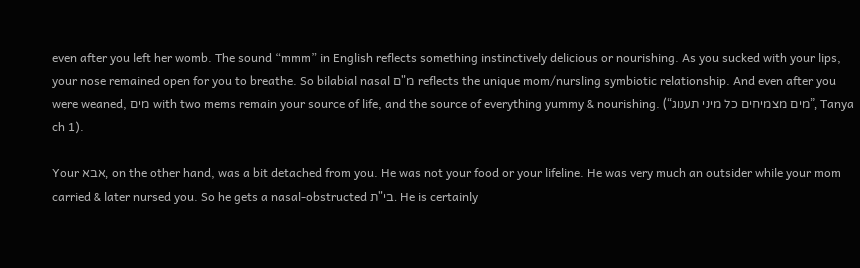even after you left her womb. The sound “mmm” in English reflects something instinctively delicious or nourishing. As you sucked with your lips, your nose remained open for you to breathe. So bilabial nasal מ"ם reflects the unique mom/nursling symbiotic relationship. And even after you were weaned, מים with two mems remain your source of life, and the source of everything yummy & nourishing. (“מים מצמיחים כל מיני תענוג”, Tanya ch 1).

Your אבא, on the other hand, was a bit detached from you. He was not your food or your lifeline. He was very much an outsider while your mom carried & later nursed you. So he gets a nasal-obstructed בי"ת. He is certainly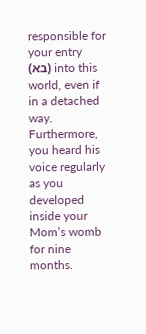responsible for your entry (בא) into this world, even if in a detached way. Furthermore, you heard his voice regularly as you developed inside your Mom’s womb for nine months.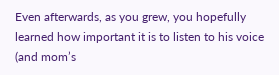Even afterwards, as you grew, you hopefully learned how important it is to listen to his voice (and mom’s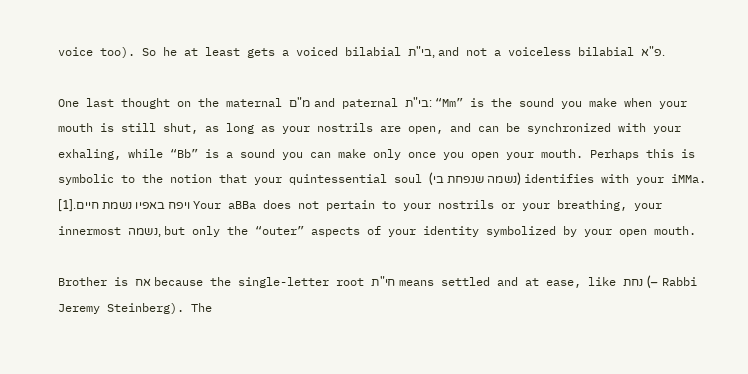voice too). So he at least gets a voiced bilabial בי"ת, and not a voiceless bilabial פ"א.

One last thought on the maternal מ"ם and paternal בי"ת: “Mm” is the sound you make when your mouth is still shut, as long as your nostrils are open, and can be synchronized with your exhaling, while “Bb” is a sound you can make only once you open your mouth. Perhaps this is symbolic to the notion that your quintessential soul (נשמה שנפחת בי) identifies with your iMMa. ויפח באפיו נשמת חיים.[1] Your aBBa does not pertain to your nostrils or your breathing, your innermost נשמה, but only the “outer” aspects of your identity symbolized by your open mouth.

Brother is אח because the single-letter root חי"ת means settled and at ease, like נחת (– Rabbi Jeremy Steinberg). The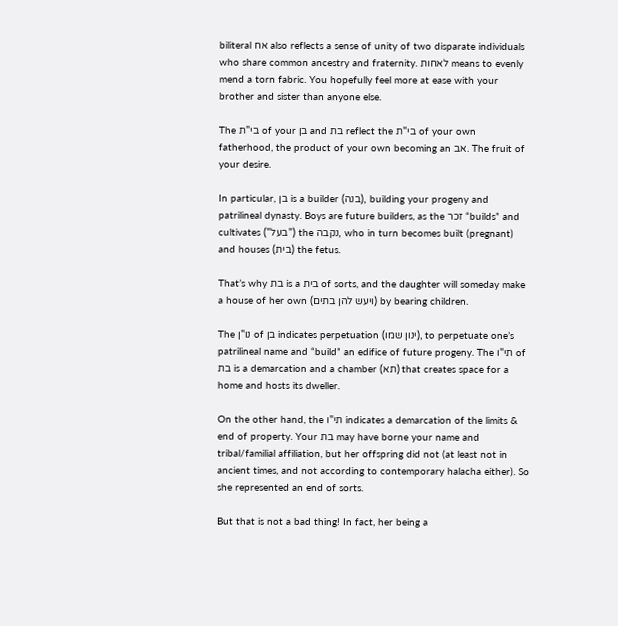biliteral אח also reflects a sense of unity of two disparate individuals who share common ancestry and fraternity. לאחות means to evenly mend a torn fabric. You hopefully feel more at ease with your brother and sister than anyone else.

The בי"ת of your בן and בת reflect the בי"ת of your own fatherhood, the product of your own becoming an אב. The fruit of your desire.

In particular, בן is a builder (בנה), building your progeny and patrilineal dynasty. Boys are future builders, as the זכר “builds” and cultivates ("בעל") the נקבה, who in turn becomes built (pregnant) and houses (בית) the fetus.

That’s why בת is a בית of sorts, and the daughter will someday make a house of her own (ויעש להן בתים) by bearing children.

The נו"ן of בן indicates perpetuation (ינון שמו), to perpetuate one’s patrilineal name and “build” an edifice of future progeny. The תי"ו of בת is a demarcation and a chamber (תא) that creates space for a home and hosts its dweller.

On the other hand, the תי"ו indicates a demarcation of the limits & end of property. Your בת may have borne your name and tribal/familial affiliation, but her offspring did not (at least not in ancient times, and not according to contemporary halacha either). So she represented an end of sorts.

But that is not a bad thing! In fact, her being a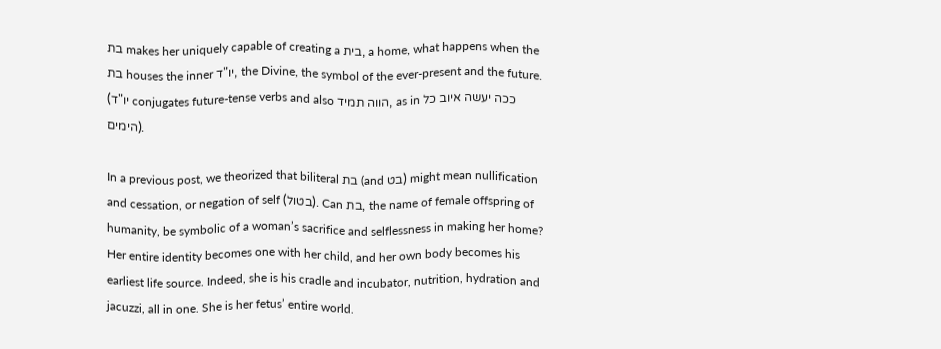בת makes her uniquely capable of creating a בית, a home, what happens when the בת houses the inner יו"ד, the Divine, the symbol of the ever-present and the future. (יו"ד conjugates future-tense verbs and also הווה תמיד, as in ככה יעשה איוב כל הימים).

In a previous post, we theorized that biliteral בת (and בט) might mean nullification and cessation, or negation of self (בטול). Can בת, the name of female offspring of humanity, be symbolic of a woman’s sacrifice and selflessness in making her home? Her entire identity becomes one with her child, and her own body becomes his earliest life source. Indeed, she is his cradle and incubator, nutrition, hydration and jacuzzi, all in one. She is her fetus’ entire world.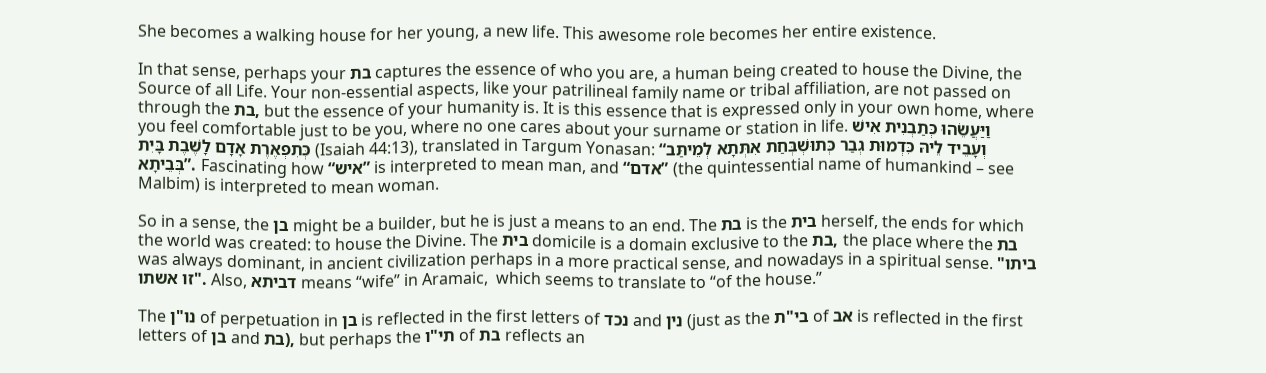She becomes a walking house for her young, a new life. This awesome role becomes her entire existence.

In that sense, perhaps your בת captures the essence of who you are, a human being created to house the Divine, the Source of all Life. Your non-essential aspects, like your patrilineal family name or tribal affiliation, are not passed on through the בת, but the essence of your humanity is. It is this essence that is expressed only in your own home, where you feel comfortable just to be you, where no one cares about your surname or station in life. וַיַּעֲשֵׂהוּ כְּתַבְנִית אִישׁ כְּתִפְאֶרֶת אָדָם לָשֶׁבֶת בָּיִת (Isaiah 44:13), translated in Targum Yonasan: “וְעָבֵיד לֵיהּ כִּדְמוּת גְבַר כְּתוּשְׁבְּחַת אִתְּתָא לְמֵיתַּב בְּבֵיתָא”. Fascinating how “איש” is interpreted to mean man, and “אדם” (the quintessential name of humankind – see Malbim) is interpreted to mean woman.

So in a sense, the בן might be a builder, but he is just a means to an end. The בת is the בית herself, the ends for which the world was created: to house the Divine. The בית domicile is a domain exclusive to the בת, the place where the בת was always dominant, in ancient civilization perhaps in a more practical sense, and nowadays in a spiritual sense. "ביתו זו אשתו". Also, דביתא means “wife” in Aramaic,  which seems to translate to “of the house.”

The נו"ן of perpetuation in בן is reflected in the first letters of נכד and נין (just as the בי"ת of אב is reflected in the first letters of בן and בת), but perhaps the תי"ו of בת reflects an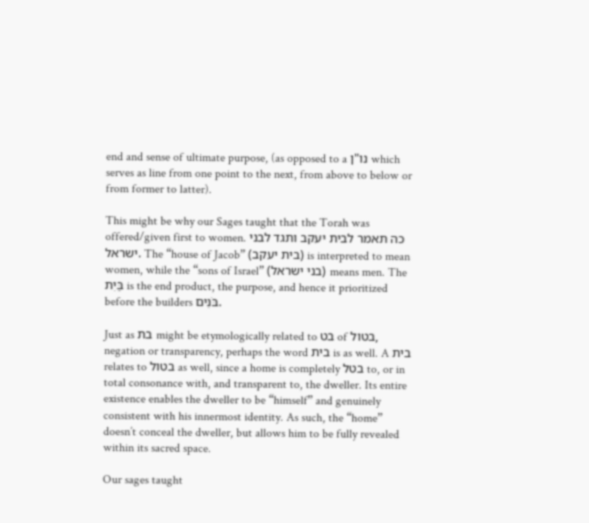end and sense of ultimate purpose, (as opposed to a נו"ן which serves as line from one point to the next, from above to below or from former to latter).

This might be why our Sages taught that the Torah was offered/given first to women. כה תאמר לבית יעקב ותגד לבני ישראל. The “house of Jacob” (בית יעקב) is interpreted to mean women, while the “sons of Israel” (בני ישראל) means men. The בַּיִת is the end product, the purpose, and hence it prioritized before the builders בֹּנִים.

Just as בת might be etymologically related to בט of בטול, negation or transparency, perhaps the word בית is as well. A בית relates to בטול as well, since a home is completely בטל to, or in total consonance with, and transparent to, the dweller. Its entire existence enables the dweller to be “himself” and genuinely consistent with his innermost identity. As such, the “home” doesn’t conceal the dweller, but allows him to be fully revealed within its sacred space.

Our sages taught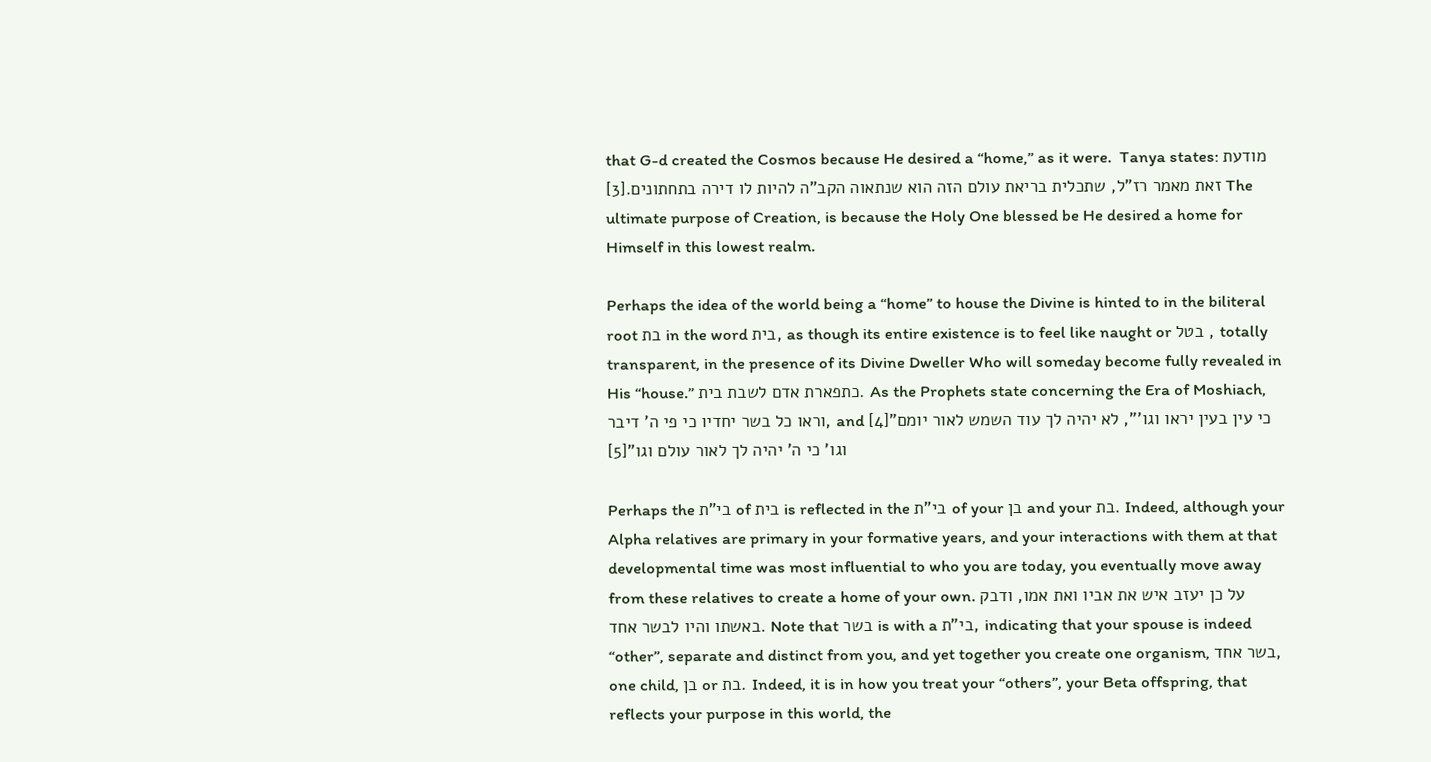that G-d created the Cosmos because He desired a “home,” as it were.  Tanya states: מודעת זאת מאמר רז"ל, שתכלית בריאת עולם הזה הוא שנתאוה הקב"ה להיות לו דירה בתחתונים.[3] The ultimate purpose of Creation, is because the Holy One blessed be He desired a home for Himself in this lowest realm.

Perhaps the idea of the world being a “home” to house the Divine is hinted to in the biliteral root בת in the word בית, as though its entire existence is to feel like naught or בטל , totally transparent, in the presence of its Divine Dweller Who will someday become fully revealed in His “house.” כתפארת אדם לשבת בית. As the Prophets state concerning the Era of Moshiach, וראו כל בשר יחדיו כי פי ה' דיבר, and [4]"כי עין בעין יראו וגו'", לא יהיה לך עוד השמש לאור יומם וגו' כי ה' יהיה לך לאור עולם וגו"[5]

Perhaps the בי"ת of בית is reflected in the בי"ת of your בן and your בת. Indeed, although your Alpha relatives are primary in your formative years, and your interactions with them at that developmental time was most influential to who you are today, you eventually move away from these relatives to create a home of your own. על כן יעזב איש את אביו ואת אמו, ודבק באשתו והיו לבשר אחד. Note that בשר is with a בי"ת, indicating that your spouse is indeed “other”, separate and distinct from you, and yet together you create one organism, בשר אחד, one child, בן or בת. Indeed, it is in how you treat your “others”, your Beta offspring, that reflects your purpose in this world, the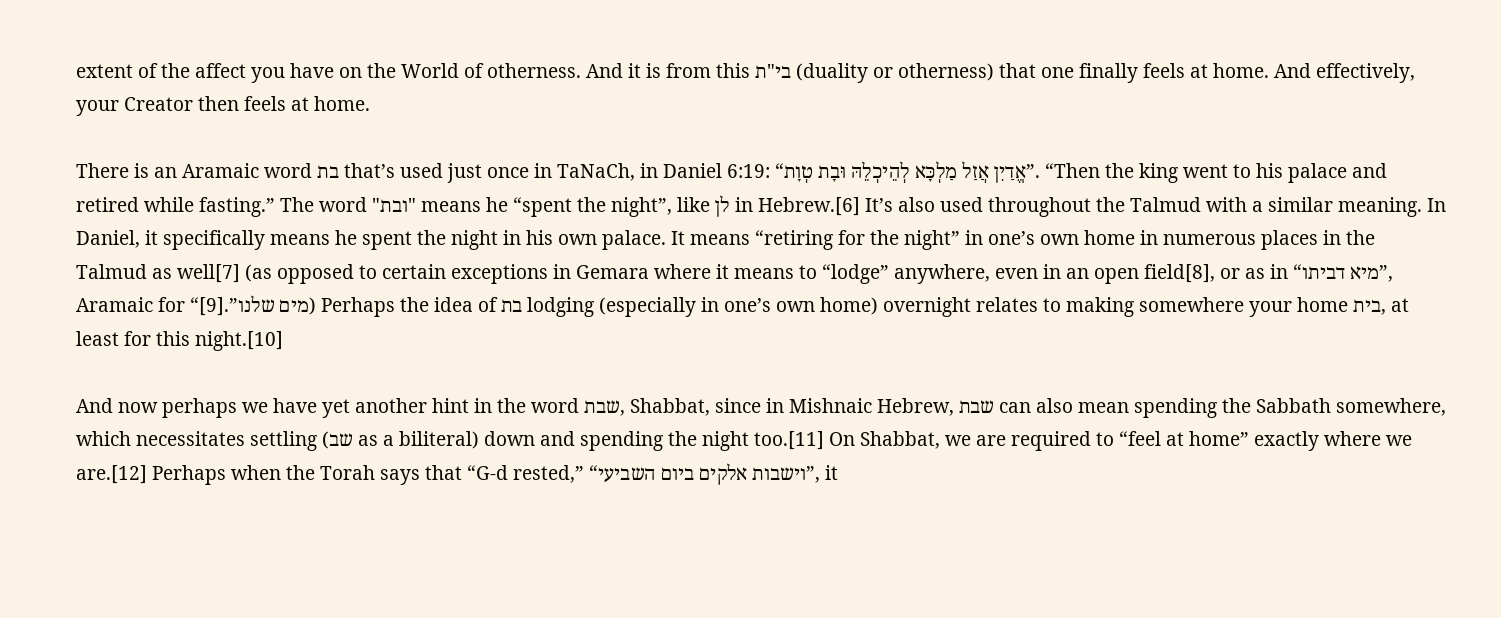extent of the affect you have on the World of otherness. And it is from this בי"ת (duality or otherness) that one finally feels at home. And effectively, your Creator then feels at home.

There is an Aramaic word בת that’s used just once in TaNaCh, in Daniel 6:19: “אֱדַיִן אֲזַל מַלְכָּא לְהֵיכְלֵהּ וּבָת טְוָת”. “Then the king went to his palace and retired while fasting.” The word "ובת" means he “spent the night”, like לן in Hebrew.[6] It’s also used throughout the Talmud with a similar meaning. In Daniel, it specifically means he spent the night in his own palace. It means “retiring for the night” in one’s own home in numerous places in the Talmud as well[7] (as opposed to certain exceptions in Gemara where it means to “lodge” anywhere, even in an open field[8], or as in “מיא דביתו”, Aramaic for “מים שלנו”.[9]) Perhaps the idea of בת lodging (especially in one’s own home) overnight relates to making somewhere your home בית, at least for this night.[10]

And now perhaps we have yet another hint in the word שבת, Shabbat, since in Mishnaic Hebrew, שבת can also mean spending the Sabbath somewhere, which necessitates settling (שב as a biliteral) down and spending the night too.[11] On Shabbat, we are required to “feel at home” exactly where we are.[12] Perhaps when the Torah says that “G-d rested,” “וישבות אלקים ביום השביעי”, it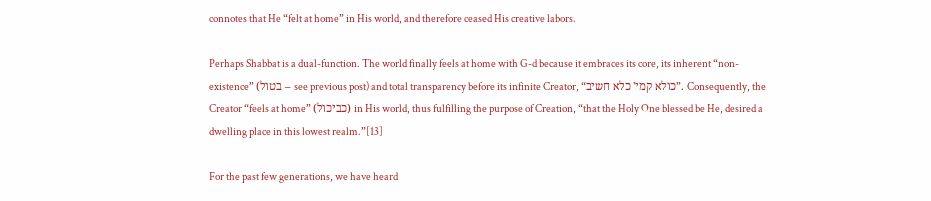connotes that He “felt at home” in His world, and therefore ceased His creative labors.

Perhaps Shabbat is a dual-function. The world finally feels at home with G-d because it embraces its core, its inherent “non-existence” (בטול – see previous post) and total transparency before its infinite Creator, “כולא קמי' כלא חשיב”. Consequently, the Creator “feels at home” (כביכול) in His world, thus fulfilling the purpose of Creation, “that the Holy One blessed be He, desired a dwelling place in this lowest realm.”[13]

For the past few generations, we have heard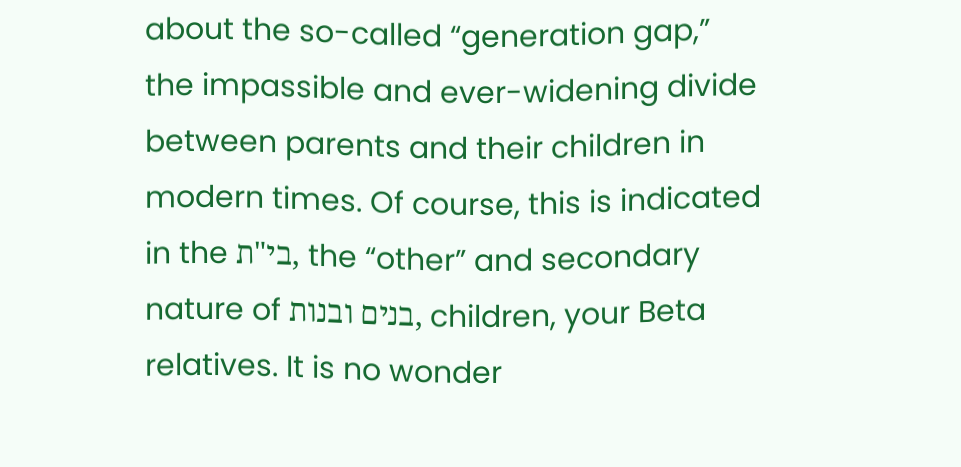about the so-called “generation gap,” the impassible and ever-widening divide between parents and their children in modern times. Of course, this is indicated in the בי"ת, the “other” and secondary nature of בנים ובנות, children, your Beta relatives. It is no wonder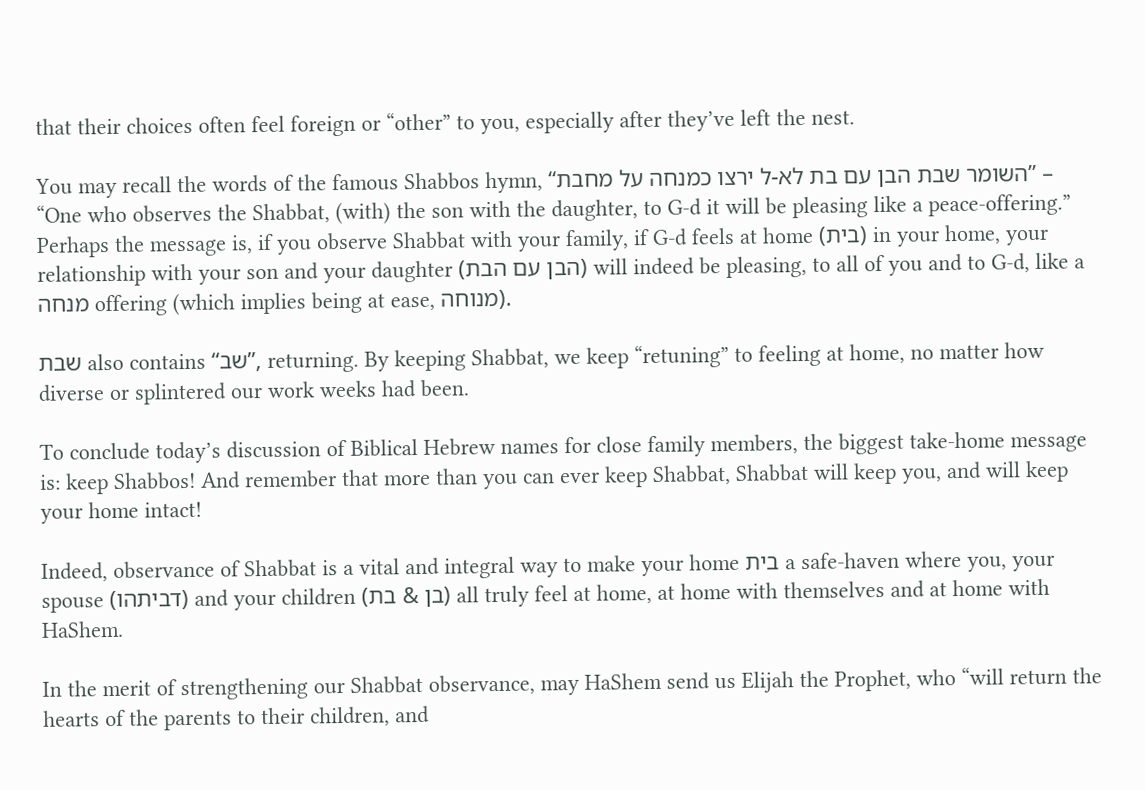that their choices often feel foreign or “other” to you, especially after they’ve left the nest.

You may recall the words of the famous Shabbos hymn, “השומר שבת הבן עם בת לא-ל ירצו כמנחה על מחבת” – “One who observes the Shabbat, (with) the son with the daughter, to G-d it will be pleasing like a peace-offering.” Perhaps the message is, if you observe Shabbat with your family, if G-d feels at home (בית) in your home, your relationship with your son and your daughter (הבן עם הבת) will indeed be pleasing, to all of you and to G-d, like a מנחה offering (which implies being at ease, מנוחה).

שבת also contains “שב”, returning. By keeping Shabbat, we keep “retuning” to feeling at home, no matter how diverse or splintered our work weeks had been.

To conclude today’s discussion of Biblical Hebrew names for close family members, the biggest take-home message is: keep Shabbos! And remember that more than you can ever keep Shabbat, Shabbat will keep you, and will keep your home intact!

Indeed, observance of Shabbat is a vital and integral way to make your home בית a safe-haven where you, your spouse (דביתהו) and your children (בן & בת) all truly feel at home, at home with themselves and at home with HaShem.

In the merit of strengthening our Shabbat observance, may HaShem send us Elijah the Prophet, who “will return the hearts of the parents to their children, and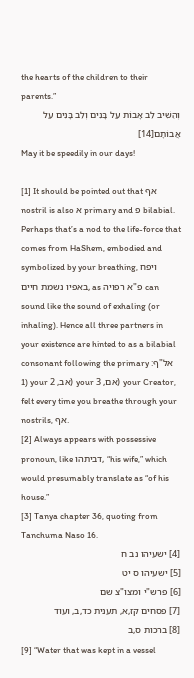the hearts of the children to their parents.”
וְהֵשִׁיב לֵב אָבוֹת עַל בָּנִים וְלֵב בָּנִים עַל אֲבוֹתָם[14]
May it be speedily in our days!

[1] It should be pointed out that אף nostril is also א primary and פ bilabial. Perhaps that’s a nod to the life-force that comes from HaShem, embodied and symbolized by your breathing, ויפח באפיו נשמת חיים, as פ"א רפויה can sound like the sound of exhaling (or inhaling). Hence all three partners in your existence are hinted to as a bilabial consonant following the primary אל"ף: 1) your אב, 2) your אם, 3) your Creator, felt every time you breathe through your nostrils, אף.
[2] Always appears with possessive pronoun, like דביתהו, “his wife,” which would presumably translate as “of his house.”
[3] Tanya chapter 36, quoting from Tanchuma Naso 16.
[4] ישעיהו נב ח
[5] ישעיהו ס יט
[6] פרש"י ומצו"צ שם
[7] פסחים קז,א, תענית כד,ב, ועוד
[8] ברכות ס,ב
[9] “Water that was kept in a vessel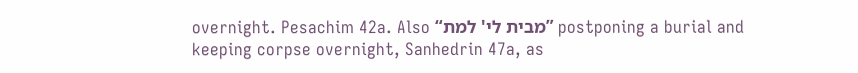overnight. Pesachim 42a. Also “מבית לי' למת” postponing a burial and keeping corpse overnight, Sanhedrin 47a, as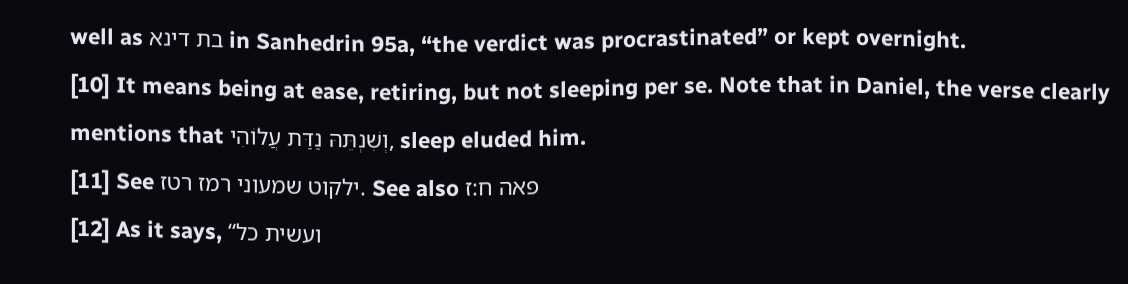well as בת דינא in Sanhedrin 95a, “the verdict was procrastinated” or kept overnight.
[10] It means being at ease, retiring, but not sleeping per se. Note that in Daniel, the verse clearly mentions that וְשִׁנְתֵּהּ נַדַּת עֲלוֹהִי, sleep eluded him.
[11] See ילקוט שמעוני רמז רטז. See also פאה ח:ז
[12] As it says, “ועשית כל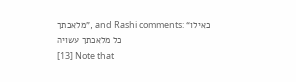מלאכתך”, and Rashi comments: “כאילו כל מלאכתך עשויה
[13] Note that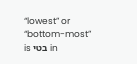“lowest” or “bottom-most” is בטי in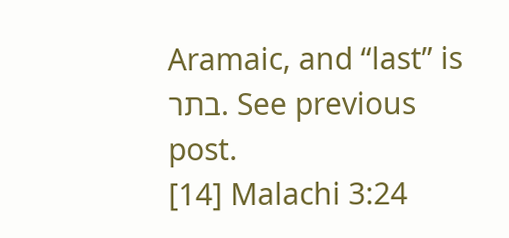Aramaic, and “last” is בתר. See previous post.
[14] Malachi 3:24